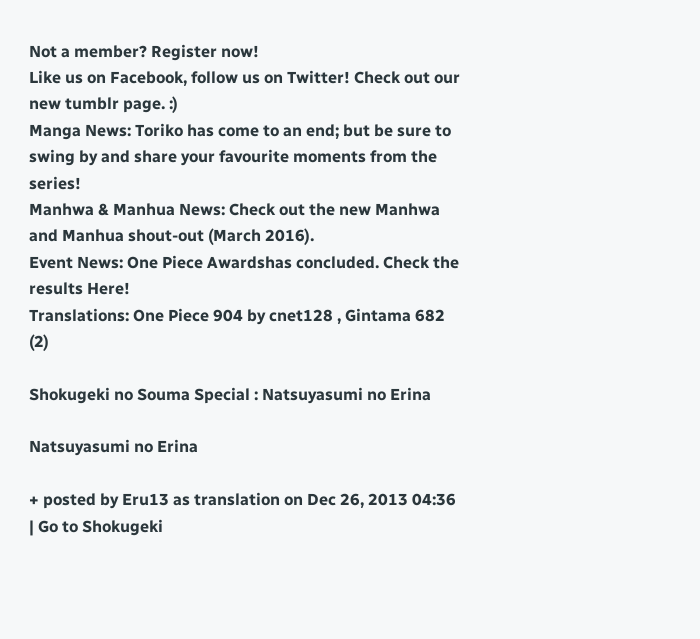Not a member? Register now!
Like us on Facebook, follow us on Twitter! Check out our new tumblr page. :)
Manga News: Toriko has come to an end; but be sure to swing by and share your favourite moments from the series!
Manhwa & Manhua News: Check out the new Manhwa and Manhua shout-out (March 2016).
Event News: One Piece Awardshas concluded. Check the results Here!
Translations: One Piece 904 by cnet128 , Gintama 682 (2)

Shokugeki no Souma Special : Natsuyasumi no Erina

Natsuyasumi no Erina

+ posted by Eru13 as translation on Dec 26, 2013 04:36 | Go to Shokugeki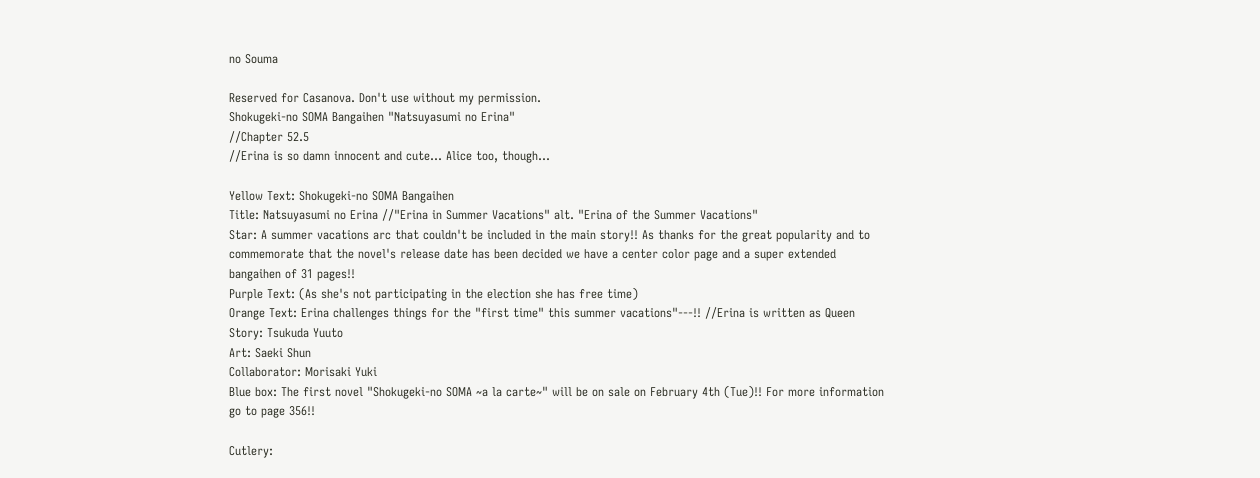no Souma

Reserved for Casanova. Don't use without my permission.
Shokugeki-no SOMA Bangaihen "Natsuyasumi no Erina"
//Chapter 52.5
//Erina is so damn innocent and cute... Alice too, though...

Yellow Text: Shokugeki-no SOMA Bangaihen
Title: Natsuyasumi no Erina //"Erina in Summer Vacations" alt. "Erina of the Summer Vacations"
Star: A summer vacations arc that couldn't be included in the main story!! As thanks for the great popularity and to commemorate that the novel's release date has been decided we have a center color page and a super extended bangaihen of 31 pages!!
Purple Text: (As she's not participating in the election she has free time)
Orange Text: Erina challenges things for the "first time" this summer vacations"---!! //Erina is written as Queen
Story: Tsukuda Yuuto
Art: Saeki Shun
Collaborator: Morisaki Yuki
Blue box: The first novel "Shokugeki-no SOMA ~a la carte~" will be on sale on February 4th (Tue)!! For more information go to page 356!!

Cutlery: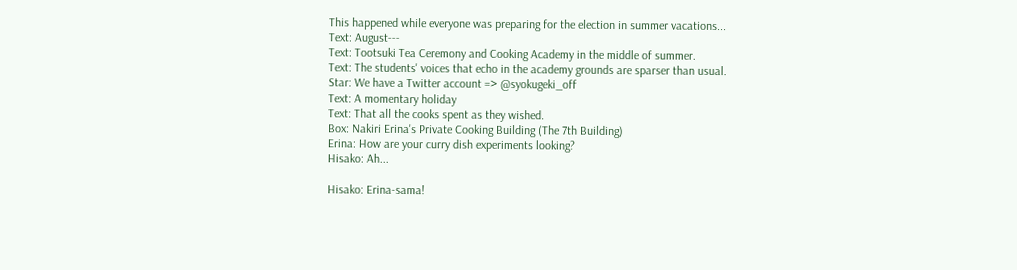This happened while everyone was preparing for the election in summer vacations...
Text: August---
Text: Tootsuki Tea Ceremony and Cooking Academy in the middle of summer.
Text: The students' voices that echo in the academy grounds are sparser than usual.
Star: We have a Twitter account => @syokugeki_off
Text: A momentary holiday
Text: That all the cooks spent as they wished.
Box: Nakiri Erina's Private Cooking Building (The 7th Building)
Erina: How are your curry dish experiments looking?
Hisako: Ah...

Hisako: Erina-sama!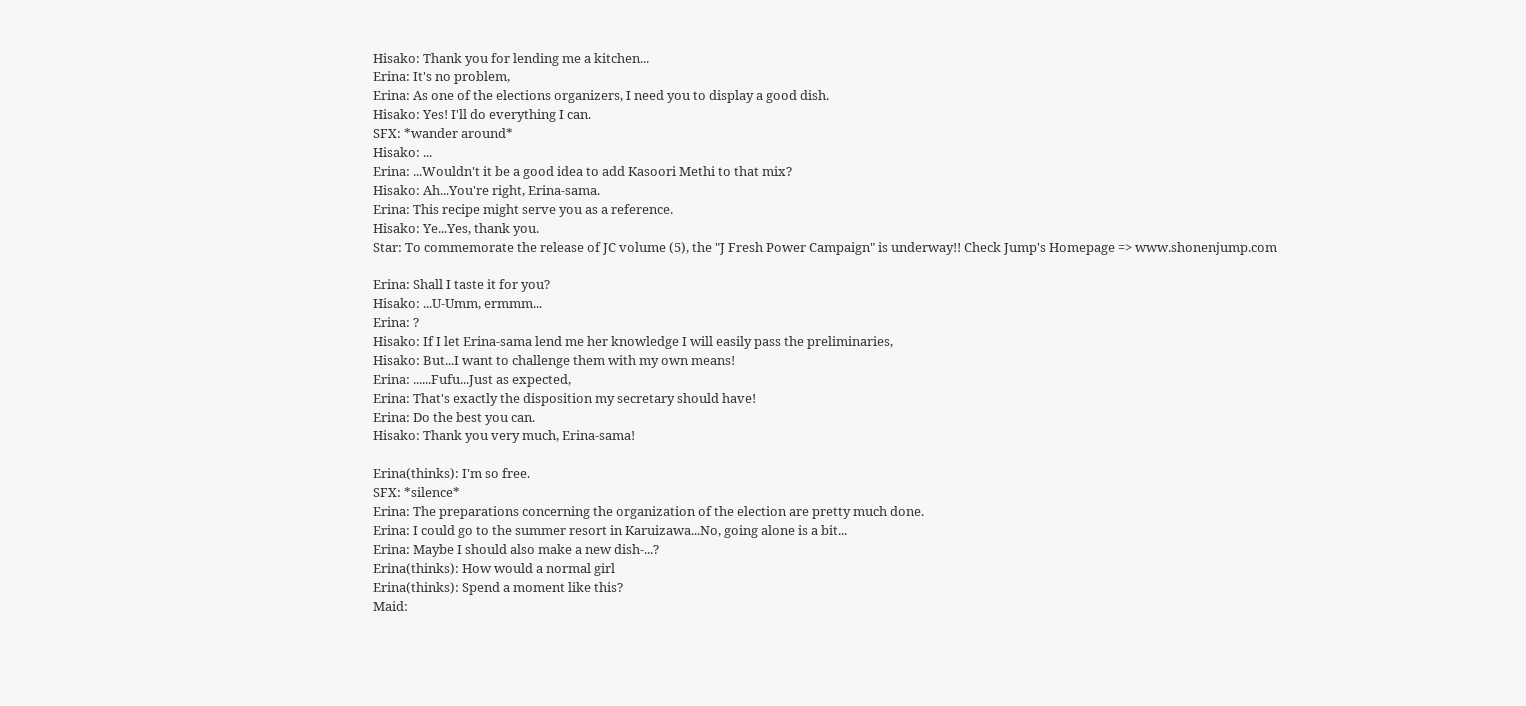Hisako: Thank you for lending me a kitchen...
Erina: It's no problem,
Erina: As one of the elections organizers, I need you to display a good dish.
Hisako: Yes! I'll do everything I can.
SFX: *wander around*
Hisako: ...
Erina: ...Wouldn't it be a good idea to add Kasoori Methi to that mix?
Hisako: Ah...You're right, Erina-sama.
Erina: This recipe might serve you as a reference.
Hisako: Ye...Yes, thank you.
Star: To commemorate the release of JC volume (5), the "J Fresh Power Campaign" is underway!! Check Jump's Homepage => www.shonenjump.com

Erina: Shall I taste it for you?
Hisako: ...U-Umm, ermmm...
Erina: ?
Hisako: If I let Erina-sama lend me her knowledge I will easily pass the preliminaries,
Hisako: But...I want to challenge them with my own means!
Erina: ......Fufu...Just as expected,
Erina: That's exactly the disposition my secretary should have!
Erina: Do the best you can.
Hisako: Thank you very much, Erina-sama!

Erina(thinks): I'm so free.
SFX: *silence*
Erina: The preparations concerning the organization of the election are pretty much done.
Erina: I could go to the summer resort in Karuizawa...No, going alone is a bit...
Erina: Maybe I should also make a new dish-...?
Erina(thinks): How would a normal girl
Erina(thinks): Spend a moment like this?
Maid: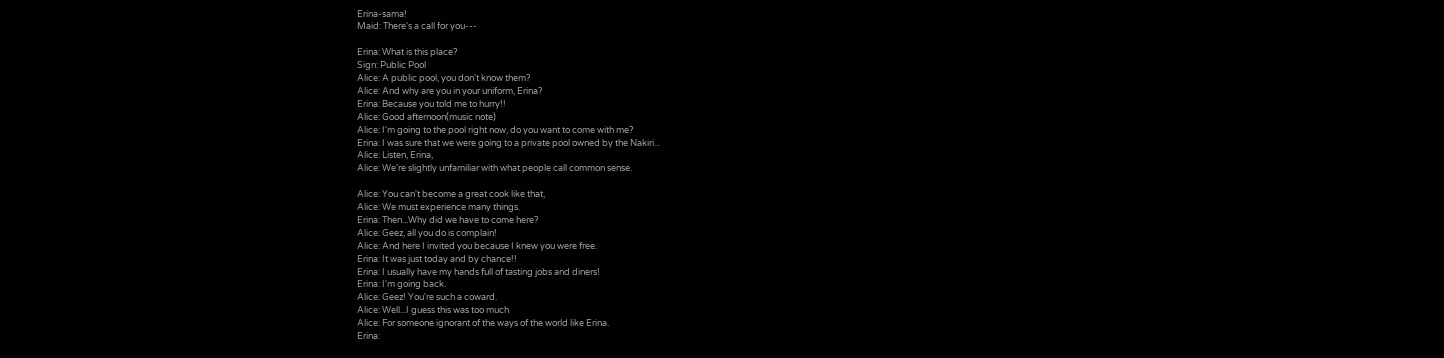Erina-sama!
Maid: There's a call for you---

Erina: What is this place?
Sign: Public Pool
Alice: A public pool, you don't know them?
Alice: And why are you in your uniform, Erina?
Erina: Because you told me to hurry!!
Alice: Good afternoon(music note)
Alice: I'm going to the pool right now, do you want to come with me?
Erina: I was sure that we were going to a private pool owned by the Nakiri...
Alice: Listen, Erina,
Alice: We're slightly unfamiliar with what people call common sense.

Alice: You can't become a great cook like that,
Alice: We must experience many things.
Erina: Then...Why did we have to come here?
Alice: Geez, all you do is complain!
Alice: And here I invited you because I knew you were free.
Erina: It was just today and by chance!!
Erina: I usually have my hands full of tasting jobs and diners!
Erina: I'm going back.
Alice: Geez! You're such a coward.
Alice: Well...I guess this was too much
Alice: For someone ignorant of the ways of the world like Erina.
Erina: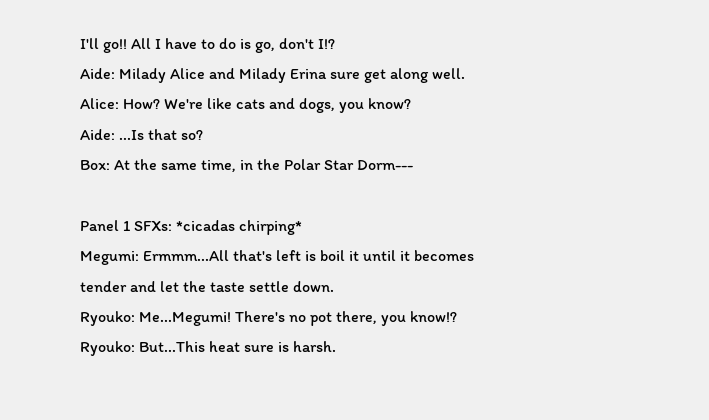I'll go!! All I have to do is go, don't I!?
Aide: Milady Alice and Milady Erina sure get along well.
Alice: How? We're like cats and dogs, you know?
Aide: ...Is that so?
Box: At the same time, in the Polar Star Dorm---

Panel 1 SFXs: *cicadas chirping*
Megumi: Ermmm...All that's left is boil it until it becomes tender and let the taste settle down.
Ryouko: Me...Megumi! There's no pot there, you know!?
Ryouko: But...This heat sure is harsh.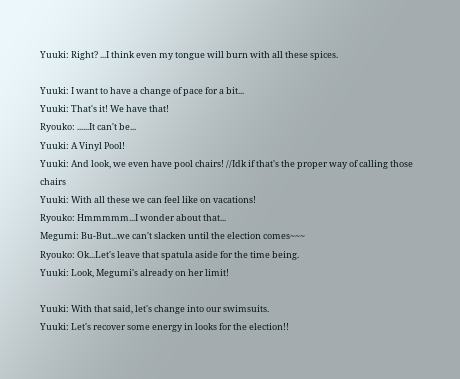Yuuki: Right? ...I think even my tongue will burn with all these spices.

Yuuki: I want to have a change of pace for a bit...
Yuuki: That's it! We have that!
Ryouko: ......It can't be...
Yuuki: A Vinyl Pool!
Yuuki: And look, we even have pool chairs! //Idk if that's the proper way of calling those chairs
Yuuki: With all these we can feel like on vacations!
Ryouko: Hmmmmm...I wonder about that...
Megumi: Bu-But...we can't slacken until the election comes~~~
Ryouko: Ok...Let's leave that spatula aside for the time being.
Yuuki: Look, Megumi's already on her limit!

Yuuki: With that said, let's change into our swimsuits.
Yuuki: Let's recover some energy in looks for the election!!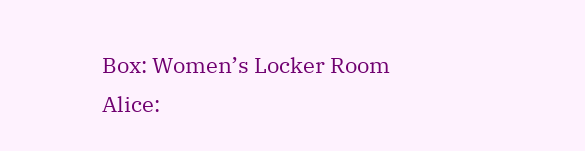Box: Women’s Locker Room
Alice: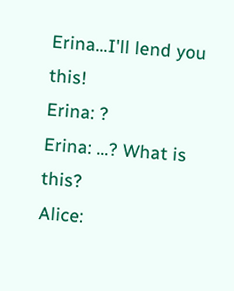Erina...I'll lend you this!
Erina: ?
Erina: ...? What is this?
Alice: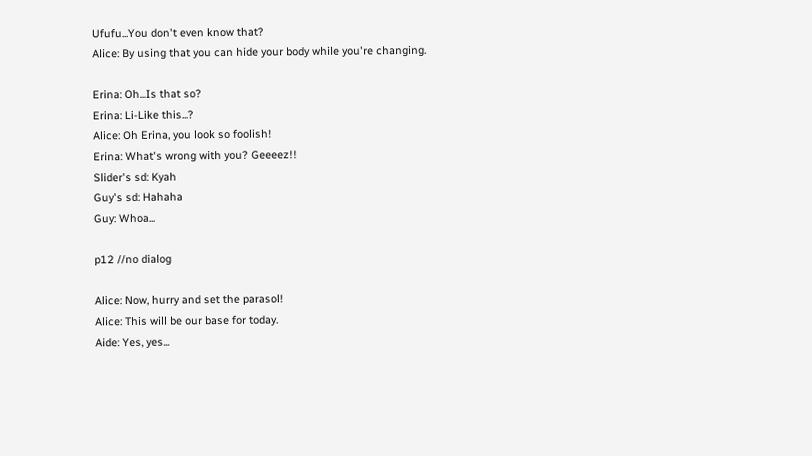Ufufu...You don't even know that?
Alice: By using that you can hide your body while you're changing.

Erina: Oh...Is that so?
Erina: Li-Like this...?
Alice: Oh Erina, you look so foolish!
Erina: What's wrong with you? Geeeez!!
Slider's sd: Kyah
Guy's sd: Hahaha
Guy: Whoa...

p12 //no dialog

Alice: Now, hurry and set the parasol!
Alice: This will be our base for today.
Aide: Yes, yes...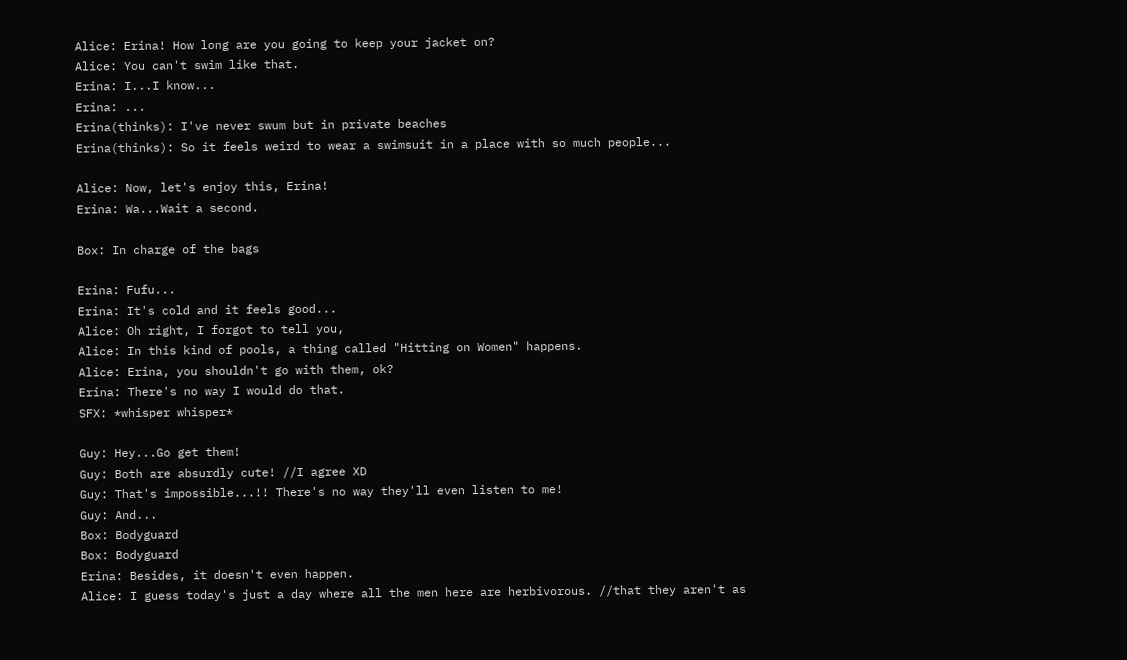Alice: Erina! How long are you going to keep your jacket on?
Alice: You can't swim like that.
Erina: I...I know...
Erina: ...
Erina(thinks): I've never swum but in private beaches
Erina(thinks): So it feels weird to wear a swimsuit in a place with so much people...

Alice: Now, let's enjoy this, Erina!
Erina: Wa...Wait a second.

Box: In charge of the bags

Erina: Fufu...
Erina: It's cold and it feels good...
Alice: Oh right, I forgot to tell you,
Alice: In this kind of pools, a thing called "Hitting on Women" happens.
Alice: Erina, you shouldn't go with them, ok?
Erina: There's no way I would do that.
SFX: *whisper whisper*

Guy: Hey...Go get them!
Guy: Both are absurdly cute! //I agree XD
Guy: That's impossible...!! There's no way they'll even listen to me!
Guy: And...
Box: Bodyguard
Box: Bodyguard
Erina: Besides, it doesn't even happen.
Alice: I guess today's just a day where all the men here are herbivorous. //that they aren't as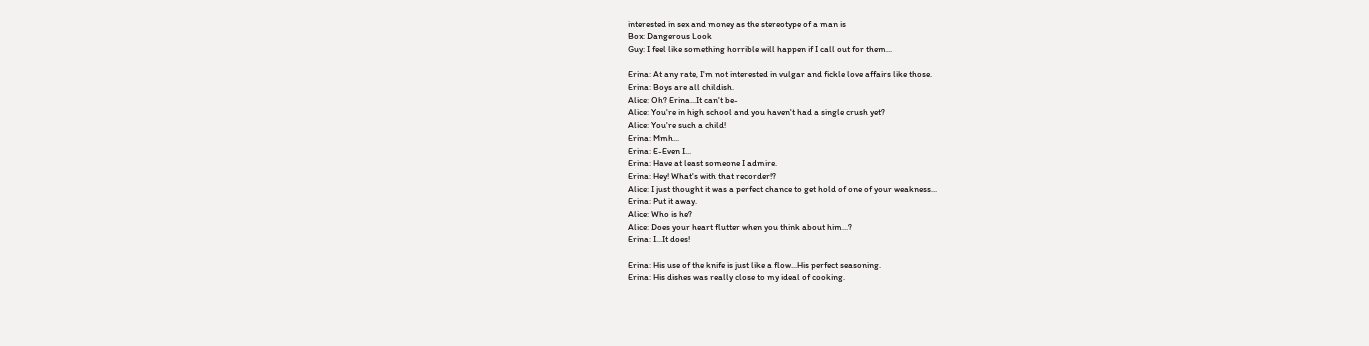interested in sex and money as the stereotype of a man is
Box: Dangerous Look
Guy: I feel like something horrible will happen if I call out for them...

Erina: At any rate, I'm not interested in vulgar and fickle love affairs like those.
Erina: Boys are all childish.
Alice: Oh? Erina...It can't be-
Alice: You're in high school and you haven't had a single crush yet?
Alice: You're such a child!
Erina: Mmh...
Erina: E-Even I...
Erina: Have at least someone I admire.
Erina: Hey! What's with that recorder!?
Alice: I just thought it was a perfect chance to get hold of one of your weakness...
Erina: Put it away.
Alice: Who is he?
Alice: Does your heart flutter when you think about him...?
Erina: I...It does!

Erina: His use of the knife is just like a flow...His perfect seasoning.
Erina: His dishes was really close to my ideal of cooking.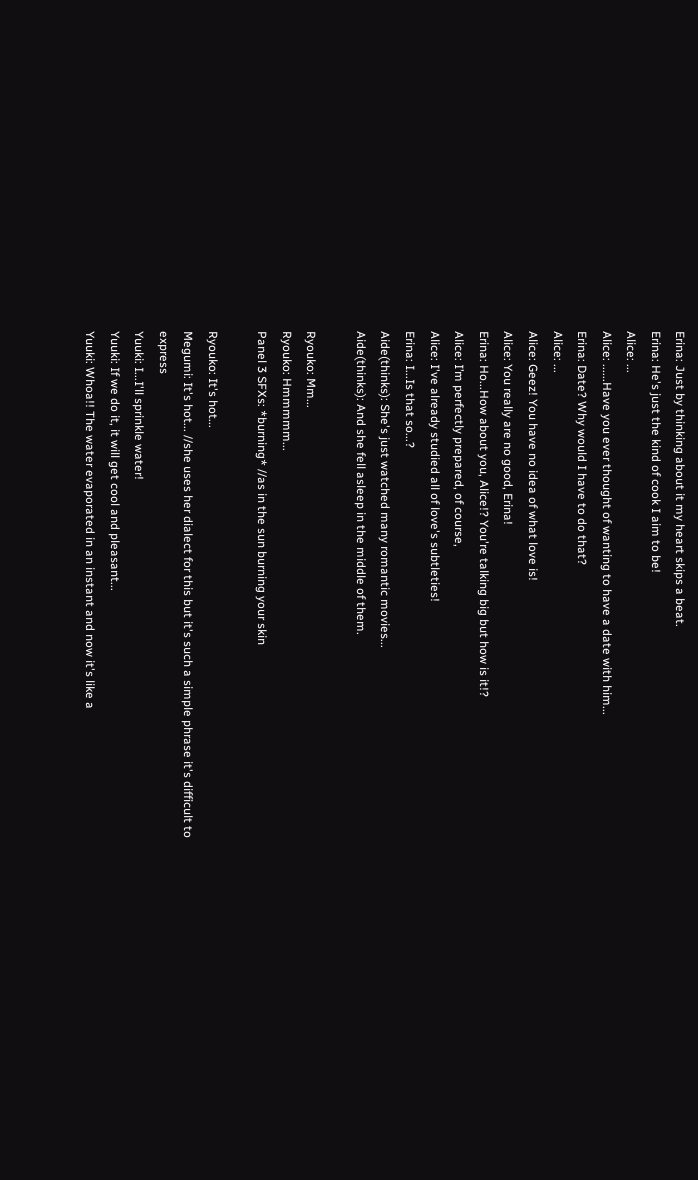Erina: Just by thinking about it my heart skips a beat.
Erina: He's just the kind of cook I aim to be!
Alice: ...
Alice: ......Have you ever thought of wanting to have a date with him...
Erina: Date? Why would I have to do that?
Alice: ...
Alice: Geez! You have no idea of what love is!
Alice: You really are no good, Erina!
Erina: Ho...How about you, Alice!? You're talking big but how is it!?
Alice: I’m perfectly prepared, of course,
Alice: I've already studied all of love's subtleties!
Erina: I...Is that so...?
Aide(thinks): She's just watched many romantic movies...
Aide(thinks): And she fell asleep in the middle of them.

Ryouko: Mm...
Ryouko: Hmmmmm...
Panel 3 SFXs: *burning* //as in the sun burning your skin

Ryouko: It's hot...
Megumi: It's hot... //she uses her dialect for this but it's such a simple phrase it's difficult to express
Yuuki: I...I'll sprinkle water!
Yuuki: If we do it, it will get cool and pleasant...
Yuuki: Whoa!! The water evaporated in an instant and now it's like a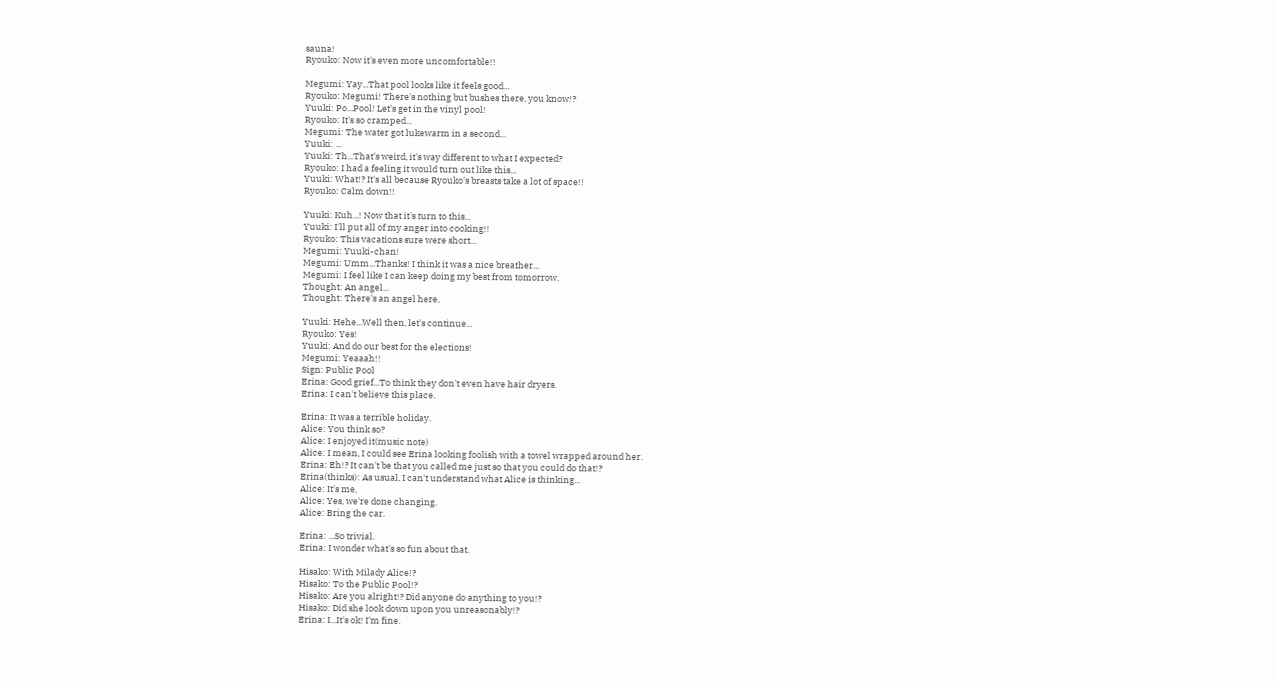sauna!
Ryouko: Now it's even more uncomfortable!!

Megumi: Yay...That pool looks like it feels good...
Ryouko: Megumi! There's nothing but bushes there, you know!?
Yuuki: Po...Pool! Let's get in the vinyl pool!
Ryouko: It's so cramped...
Megumi: The water got lukewarm in a second...
Yuuki: ...
Yuuki: Th...That's weird, it's way different to what I expected?
Ryouko: I had a feeling it would turn out like this...
Yuuki: What!? It's all because Ryouko's breasts take a lot of space!!
Ryouko: Calm down!!

Yuuki: Kuh...! Now that it's turn to this...
Yuuki: I'll put all of my anger into cooking!!
Ryouko: This vacations sure were short...
Megumi: Yuuki-chan!
Megumi: Umm...Thanks! I think it was a nice breather...
Megumi: I feel like I can keep doing my best from tomorrow.
Thought: An angel...
Thought: There's an angel here.

Yuuki: Hehe...Well then, let's continue...
Ryouko: Yes!
Yuuki: And do our best for the elections!
Megumi: Yeaaah!!
Sign: Public Pool
Erina: Good grief...To think they don't even have hair dryers.
Erina: I can't believe this place.

Erina: It was a terrible holiday.
Alice: You think so?
Alice: I enjoyed it(music note)
Alice: I mean, I could see Erina looking foolish with a towel wrapped around her.
Erina: Eh!? It can't be that you called me just so that you could do that!?
Erina(thinks): As usual, I can't understand what Alice is thinking...
Alice: It's me,
Alice: Yes, we're done changing.
Alice: Bring the car.

Erina: ...So trivial.
Erina: I wonder what's so fun about that.

Hisako: With Milady Alice!?
Hisako: To the Public Pool!?
Hisako: Are you alright!? Did anyone do anything to you!?
Hisako: Did she look down upon you unreasonably!?
Erina: I...It's ok! I'm fine.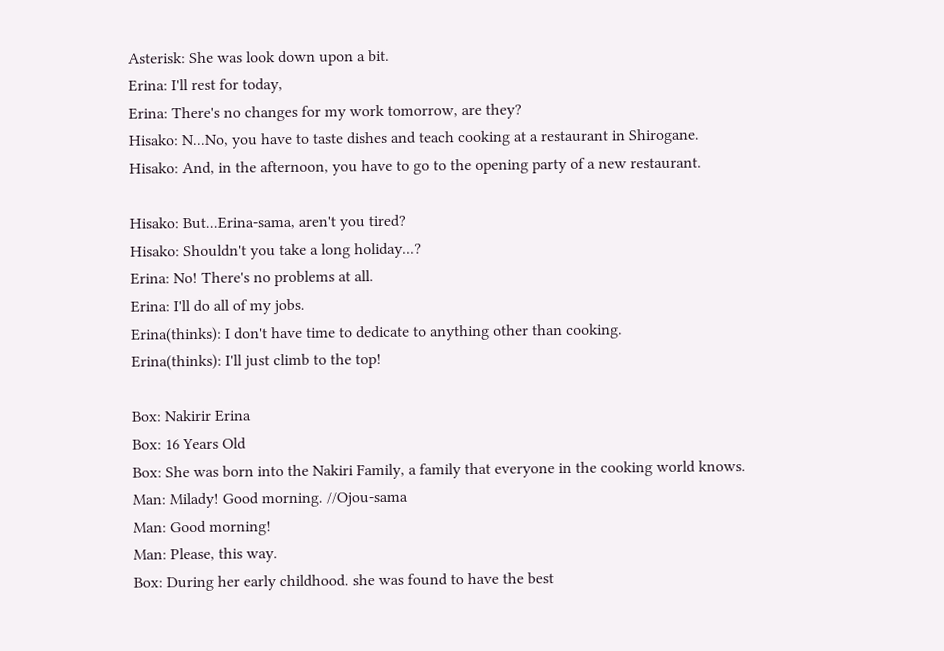Asterisk: She was look down upon a bit.
Erina: I'll rest for today,
Erina: There's no changes for my work tomorrow, are they?
Hisako: N...No, you have to taste dishes and teach cooking at a restaurant in Shirogane.
Hisako: And, in the afternoon, you have to go to the opening party of a new restaurant.

Hisako: But...Erina-sama, aren't you tired?
Hisako: Shouldn't you take a long holiday...?
Erina: No! There's no problems at all.
Erina: I'll do all of my jobs.
Erina(thinks): I don't have time to dedicate to anything other than cooking.
Erina(thinks): I'll just climb to the top!

Box: Nakirir Erina
Box: 16 Years Old
Box: She was born into the Nakiri Family, a family that everyone in the cooking world knows.
Man: Milady! Good morning. //Ojou-sama
Man: Good morning!
Man: Please, this way.
Box: During her early childhood. she was found to have the best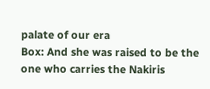palate of our era
Box: And she was raised to be the one who carries the Nakiris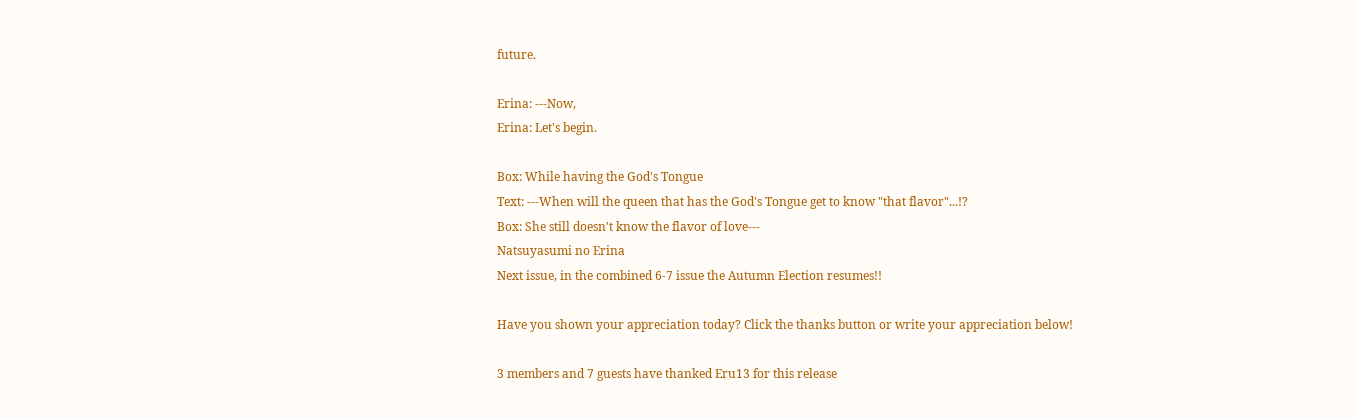future.

Erina: ---Now,
Erina: Let's begin.

Box: While having the God's Tongue
Text: ---When will the queen that has the God's Tongue get to know "that flavor"...!?
Box: She still doesn't know the flavor of love---
Natsuyasumi no Erina
Next issue, in the combined 6-7 issue the Autumn Election resumes!!

Have you shown your appreciation today? Click the thanks button or write your appreciation below!

3 members and 7 guests have thanked Eru13 for this release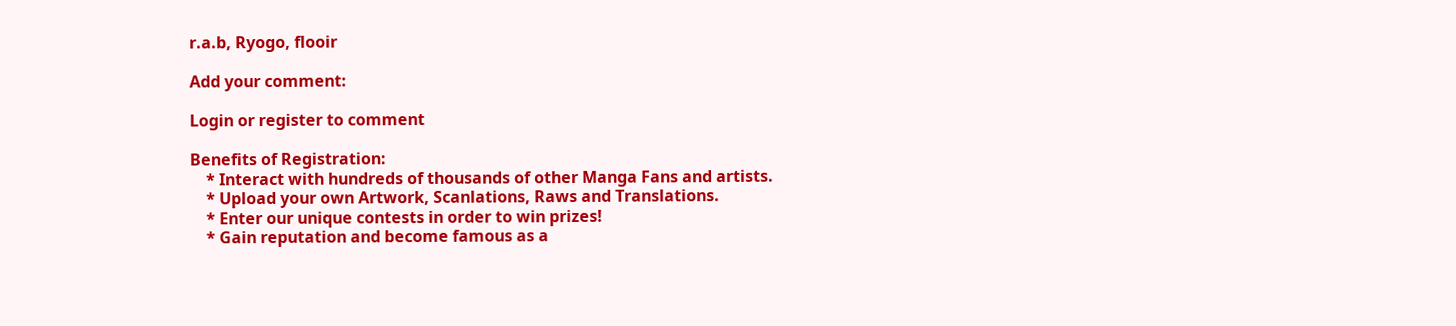r.a.b, Ryogo, flooir

Add your comment:

Login or register to comment

Benefits of Registration:
    * Interact with hundreds of thousands of other Manga Fans and artists.
    * Upload your own Artwork, Scanlations, Raws and Translations.
    * Enter our unique contests in order to win prizes!
    * Gain reputation and become famous as a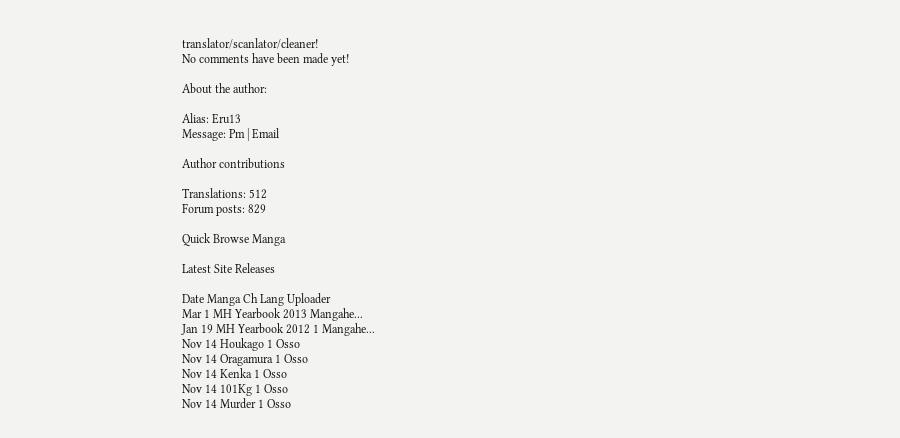translator/scanlator/cleaner!
No comments have been made yet!

About the author:

Alias: Eru13
Message: Pm | Email

Author contributions

Translations: 512
Forum posts: 829

Quick Browse Manga

Latest Site Releases

Date Manga Ch Lang Uploader
Mar 1 MH Yearbook 2013 Mangahe...
Jan 19 MH Yearbook 2012 1 Mangahe...
Nov 14 Houkago 1 Osso
Nov 14 Oragamura 1 Osso
Nov 14 Kenka 1 Osso
Nov 14 101Kg 1 Osso
Nov 14 Murder 1 Osso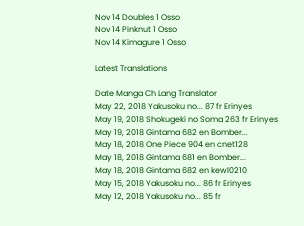Nov 14 Doubles 1 Osso
Nov 14 Pinknut 1 Osso
Nov 14 Kimagure 1 Osso

Latest Translations

Date Manga Ch Lang Translator
May 22, 2018 Yakusoku no... 87 fr Erinyes
May 19, 2018 Shokugeki no Soma 263 fr Erinyes
May 19, 2018 Gintama 682 en Bomber...
May 18, 2018 One Piece 904 en cnet128
May 18, 2018 Gintama 681 en Bomber...
May 18, 2018 Gintama 682 en kewl0210
May 15, 2018 Yakusoku no... 86 fr Erinyes
May 12, 2018 Yakusoku no... 85 fr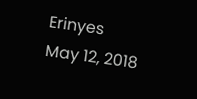Erinyes
May 12, 2018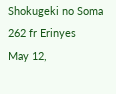Shokugeki no Soma 262 fr Erinyes
May 12,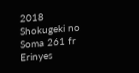2018 Shokugeki no Soma 261 fr Erinyes